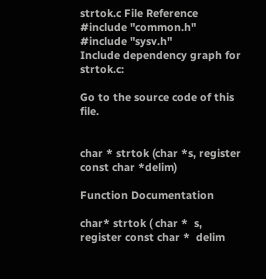strtok.c File Reference
#include "common.h"
#include "sysv.h"
Include dependency graph for strtok.c:

Go to the source code of this file.


char * strtok (char *s, register const char *delim)

Function Documentation

char* strtok ( char *  s,
register const char *  delim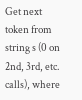Get next token from string s (0 on 2nd, 3rd, etc. calls), where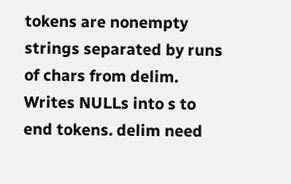tokens are nonempty strings separated by runs of chars from delim. Writes NULLs into s to end tokens. delim need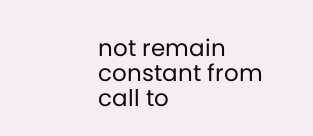not remain constant from call to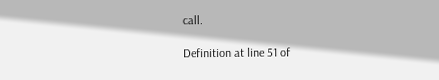call.

Definition at line 51 of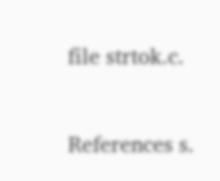file strtok.c.

References s.